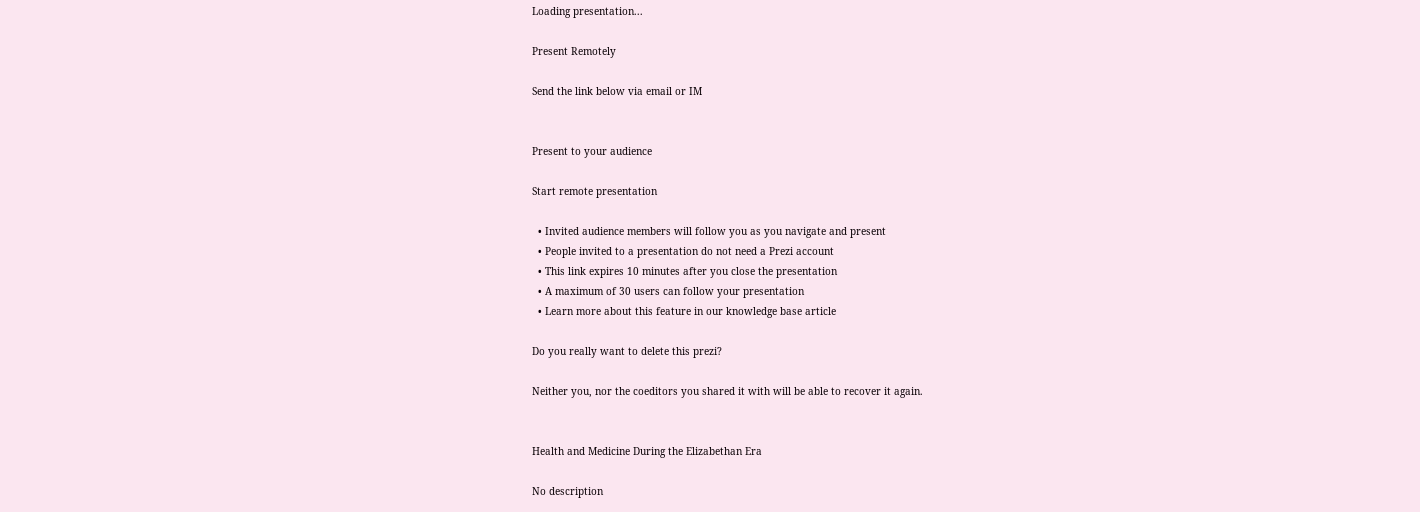Loading presentation...

Present Remotely

Send the link below via email or IM


Present to your audience

Start remote presentation

  • Invited audience members will follow you as you navigate and present
  • People invited to a presentation do not need a Prezi account
  • This link expires 10 minutes after you close the presentation
  • A maximum of 30 users can follow your presentation
  • Learn more about this feature in our knowledge base article

Do you really want to delete this prezi?

Neither you, nor the coeditors you shared it with will be able to recover it again.


Health and Medicine During the Elizabethan Era

No description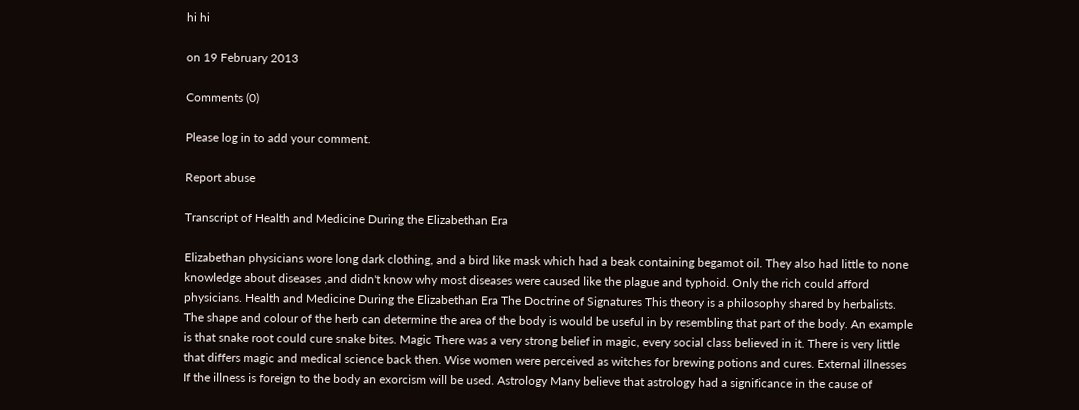hi hi

on 19 February 2013

Comments (0)

Please log in to add your comment.

Report abuse

Transcript of Health and Medicine During the Elizabethan Era

Elizabethan physicians wore long dark clothing, and a bird like mask which had a beak containing begamot oil. They also had little to none knowledge about diseases ,and didn't know why most diseases were caused like the plague and typhoid. Only the rich could afford physicians. Health and Medicine During the Elizabethan Era The Doctrine of Signatures This theory is a philosophy shared by herbalists. The shape and colour of the herb can determine the area of the body is would be useful in by resembling that part of the body. An example is that snake root could cure snake bites. Magic There was a very strong belief in magic, every social class believed in it. There is very little that differs magic and medical science back then. Wise women were perceived as witches for brewing potions and cures. External illnesses If the illness is foreign to the body an exorcism will be used. Astrology Many believe that astrology had a significance in the cause of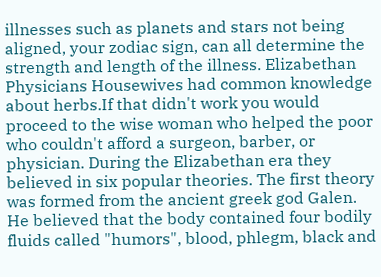illnesses such as planets and stars not being aligned, your zodiac sign, can all determine the strength and length of the illness. Elizabethan Physicians Housewives had common knowledge about herbs.If that didn't work you would proceed to the wise woman who helped the poor who couldn't afford a surgeon, barber, or physician. During the Elizabethan era they believed in six popular theories. The first theory was formed from the ancient greek god Galen. He believed that the body contained four bodily fluids called "humors", blood, phlegm, black and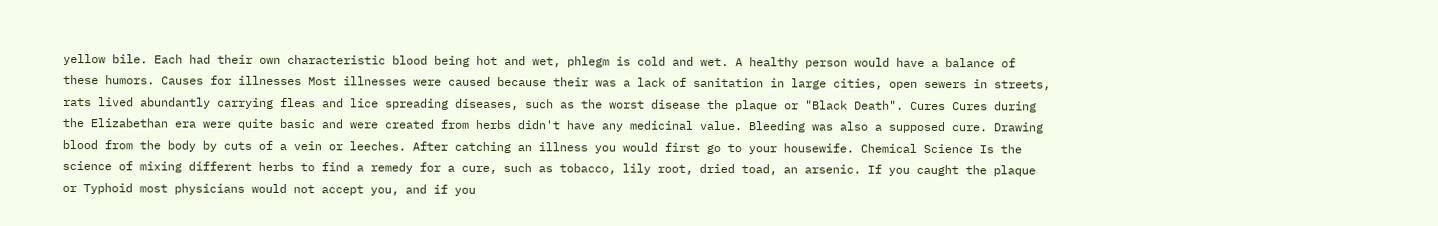yellow bile. Each had their own characteristic blood being hot and wet, phlegm is cold and wet. A healthy person would have a balance of these humors. Causes for illnesses Most illnesses were caused because their was a lack of sanitation in large cities, open sewers in streets, rats lived abundantly carrying fleas and lice spreading diseases, such as the worst disease the plaque or "Black Death". Cures Cures during the Elizabethan era were quite basic and were created from herbs didn't have any medicinal value. Bleeding was also a supposed cure. Drawing blood from the body by cuts of a vein or leeches. After catching an illness you would first go to your housewife. Chemical Science Is the science of mixing different herbs to find a remedy for a cure, such as tobacco, lily root, dried toad, an arsenic. If you caught the plaque or Typhoid most physicians would not accept you, and if you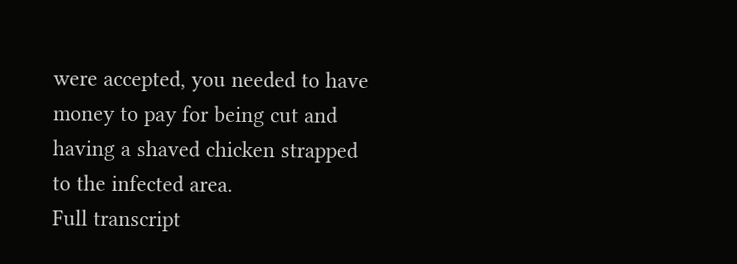were accepted, you needed to have money to pay for being cut and having a shaved chicken strapped to the infected area.
Full transcript